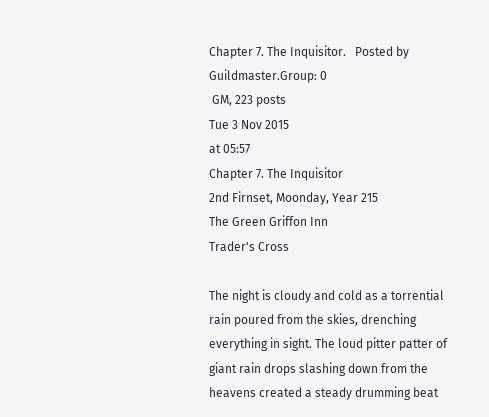Chapter 7. The Inquisitor.   Posted by Guildmaster.Group: 0
 GM, 223 posts
Tue 3 Nov 2015
at 05:57
Chapter 7. The Inquisitor
2nd Firnset, Moonday, Year 215
The Green Griffon Inn
Trader's Cross

The night is cloudy and cold as a torrential rain poured from the skies, drenching everything in sight. The loud pitter patter of giant rain drops slashing down from the heavens created a steady drumming beat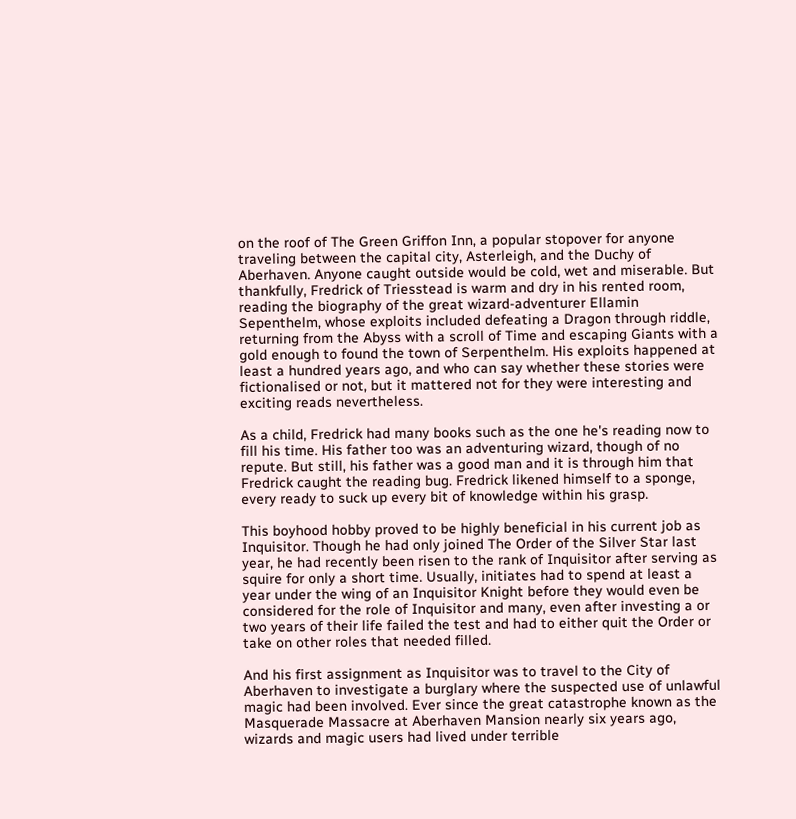on the roof of The Green Griffon Inn, a popular stopover for anyone traveling between the capital city, Asterleigh, and the Duchy of Aberhaven. Anyone caught outside would be cold, wet and miserable. But thankfully, Fredrick of Triesstead is warm and dry in his rented room, reading the biography of the great wizard-adventurer Ellamin Sepenthelm, whose exploits included defeating a Dragon through riddle, returning from the Abyss with a scroll of Time and escaping Giants with a gold enough to found the town of Serpenthelm. His exploits happened at least a hundred years ago, and who can say whether these stories were fictionalised or not, but it mattered not for they were interesting and exciting reads nevertheless.

As a child, Fredrick had many books such as the one he's reading now to fill his time. His father too was an adventuring wizard, though of no repute. But still, his father was a good man and it is through him that Fredrick caught the reading bug. Fredrick likened himself to a sponge, every ready to suck up every bit of knowledge within his grasp.

This boyhood hobby proved to be highly beneficial in his current job as Inquisitor. Though he had only joined The Order of the Silver Star last year, he had recently been risen to the rank of Inquisitor after serving as squire for only a short time. Usually, initiates had to spend at least a year under the wing of an Inquisitor Knight before they would even be considered for the role of Inquisitor and many, even after investing a or two years of their life failed the test and had to either quit the Order or take on other roles that needed filled.

And his first assignment as Inquisitor was to travel to the City of Aberhaven to investigate a burglary where the suspected use of unlawful magic had been involved. Ever since the great catastrophe known as the Masquerade Massacre at Aberhaven Mansion nearly six years ago, wizards and magic users had lived under terrible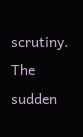scrutiny. The sudden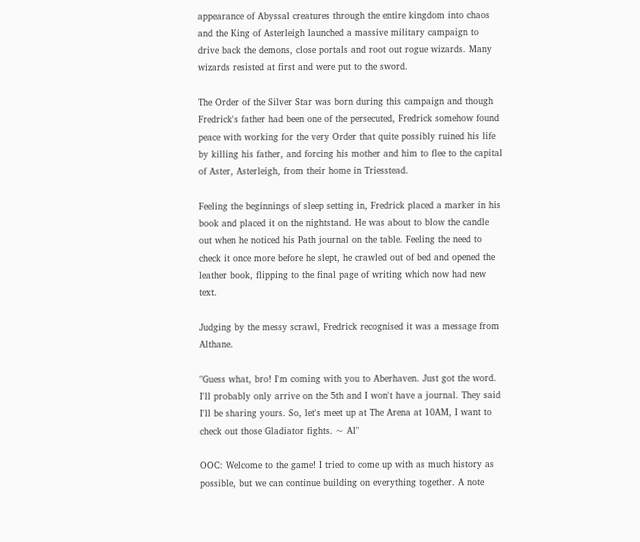appearance of Abyssal creatures through the entire kingdom into chaos and the King of Asterleigh launched a massive military campaign to drive back the demons, close portals and root out rogue wizards. Many wizards resisted at first and were put to the sword.

The Order of the Silver Star was born during this campaign and though Fredrick's father had been one of the persecuted, Fredrick somehow found peace with working for the very Order that quite possibly ruined his life by killing his father, and forcing his mother and him to flee to the capital of Aster, Asterleigh, from their home in Triesstead.

Feeling the beginnings of sleep setting in, Fredrick placed a marker in his book and placed it on the nightstand. He was about to blow the candle out when he noticed his Path journal on the table. Feeling the need to check it once more before he slept, he crawled out of bed and opened the leather book, flipping to the final page of writing which now had new text.

Judging by the messy scrawl, Fredrick recognised it was a message from Althane.

"Guess what, bro! I'm coming with you to Aberhaven. Just got the word. I'll probably only arrive on the 5th and I won't have a journal. They said I'll be sharing yours. So, let's meet up at The Arena at 10AM, I want to check out those Gladiator fights. ~ Al"

OOC: Welcome to the game! I tried to come up with as much history as possible, but we can continue building on everything together. A note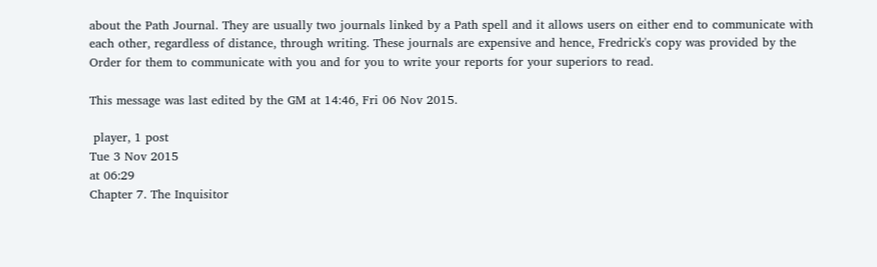about the Path Journal. They are usually two journals linked by a Path spell and it allows users on either end to communicate with each other, regardless of distance, through writing. These journals are expensive and hence, Fredrick's copy was provided by the Order for them to communicate with you and for you to write your reports for your superiors to read.

This message was last edited by the GM at 14:46, Fri 06 Nov 2015.

 player, 1 post
Tue 3 Nov 2015
at 06:29
Chapter 7. The Inquisitor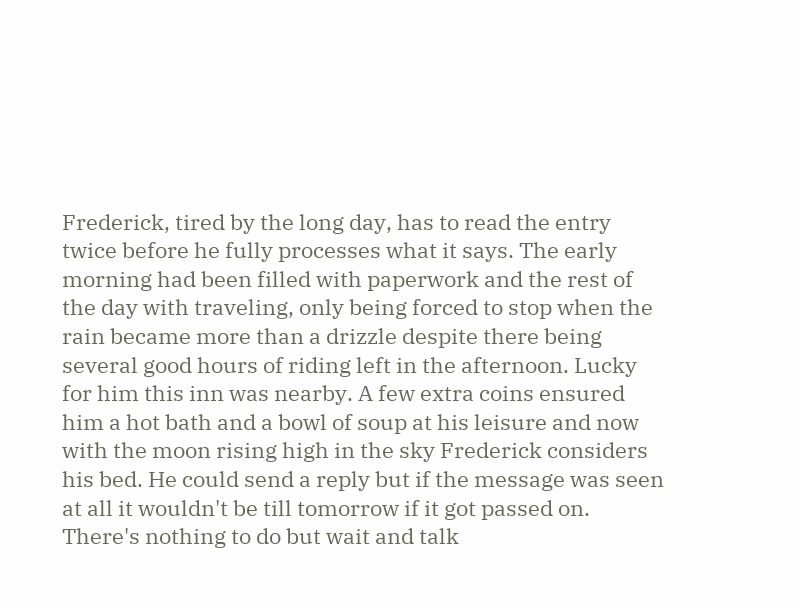Frederick, tired by the long day, has to read the entry twice before he fully processes what it says. The early morning had been filled with paperwork and the rest of the day with traveling, only being forced to stop when the rain became more than a drizzle despite there being several good hours of riding left in the afternoon. Lucky for him this inn was nearby. A few extra coins ensured him a hot bath and a bowl of soup at his leisure and now with the moon rising high in the sky Frederick considers his bed. He could send a reply but if the message was seen at all it wouldn't be till tomorrow if it got passed on. There's nothing to do but wait and talk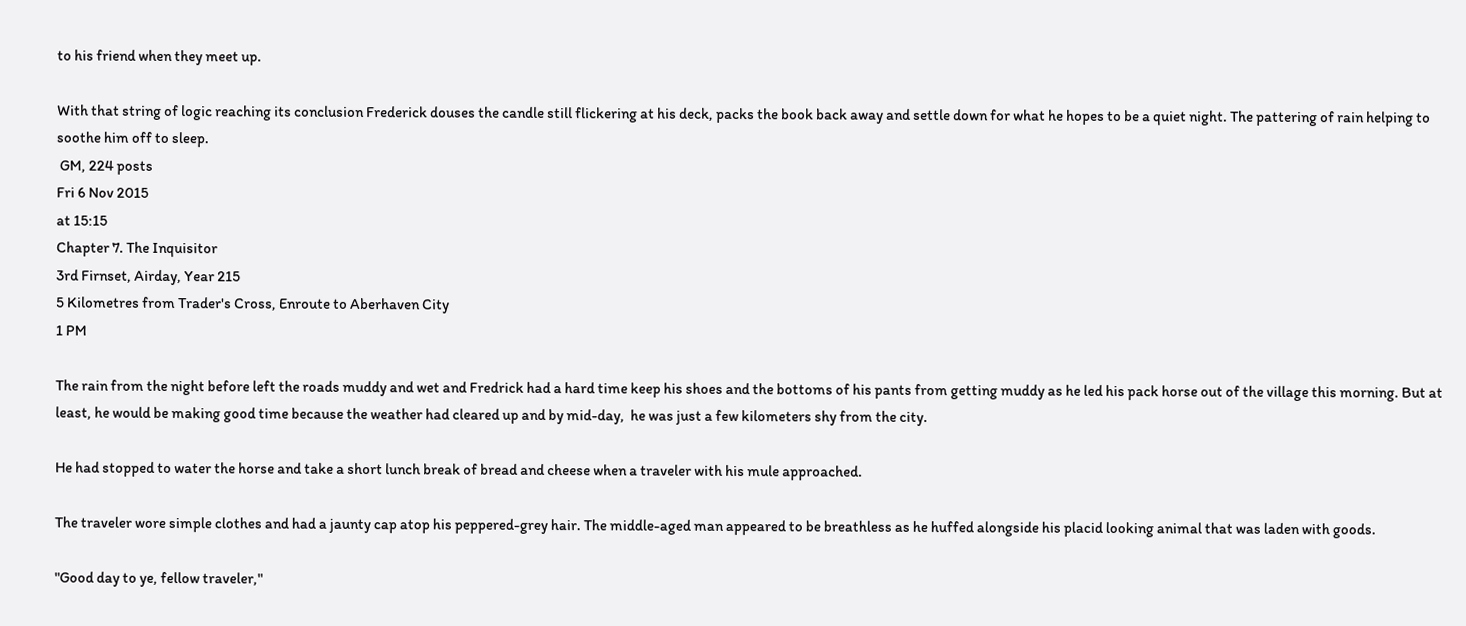to his friend when they meet up.

With that string of logic reaching its conclusion Frederick douses the candle still flickering at his deck, packs the book back away and settle down for what he hopes to be a quiet night. The pattering of rain helping to soothe him off to sleep.
 GM, 224 posts
Fri 6 Nov 2015
at 15:15
Chapter 7. The Inquisitor
3rd Firnset, Airday, Year 215
5 Kilometres from Trader's Cross, Enroute to Aberhaven City
1 PM

The rain from the night before left the roads muddy and wet and Fredrick had a hard time keep his shoes and the bottoms of his pants from getting muddy as he led his pack horse out of the village this morning. But at least, he would be making good time because the weather had cleared up and by mid-day,  he was just a few kilometers shy from the city.

He had stopped to water the horse and take a short lunch break of bread and cheese when a traveler with his mule approached.

The traveler wore simple clothes and had a jaunty cap atop his peppered-grey hair. The middle-aged man appeared to be breathless as he huffed alongside his placid looking animal that was laden with goods.

"Good day to ye, fellow traveler,"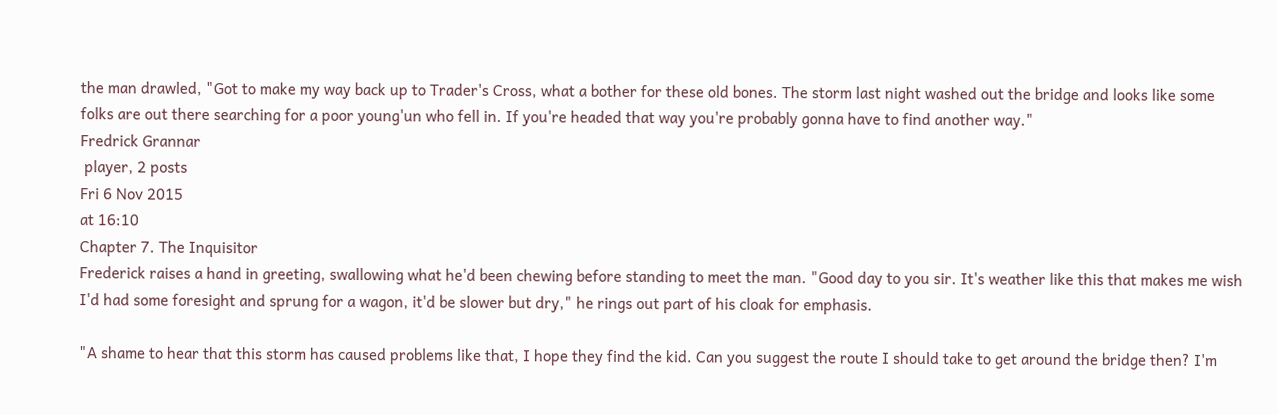the man drawled, "Got to make my way back up to Trader's Cross, what a bother for these old bones. The storm last night washed out the bridge and looks like some folks are out there searching for a poor young'un who fell in. If you're headed that way you're probably gonna have to find another way."
Fredrick Grannar
 player, 2 posts
Fri 6 Nov 2015
at 16:10
Chapter 7. The Inquisitor
Frederick raises a hand in greeting, swallowing what he'd been chewing before standing to meet the man. "Good day to you sir. It's weather like this that makes me wish I'd had some foresight and sprung for a wagon, it'd be slower but dry," he rings out part of his cloak for emphasis.

"A shame to hear that this storm has caused problems like that, I hope they find the kid. Can you suggest the route I should take to get around the bridge then? I'm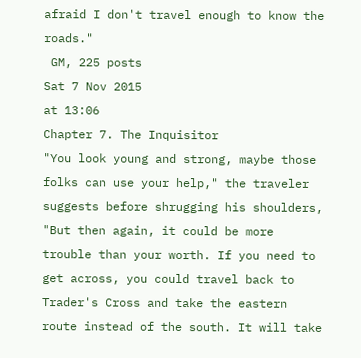afraid I don't travel enough to know the roads."
 GM, 225 posts
Sat 7 Nov 2015
at 13:06
Chapter 7. The Inquisitor
"You look young and strong, maybe those folks can use your help," the traveler suggests before shrugging his shoulders, "But then again, it could be more trouble than your worth. If you need to get across, you could travel back to Trader's Cross and take the eastern route instead of the south. It will take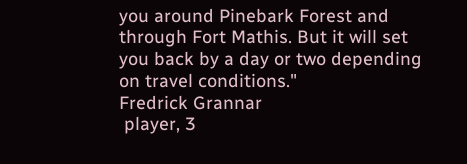you around Pinebark Forest and through Fort Mathis. But it will set you back by a day or two depending on travel conditions."
Fredrick Grannar
 player, 3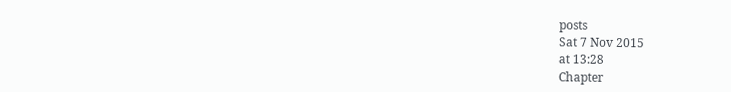posts
Sat 7 Nov 2015
at 13:28
Chapter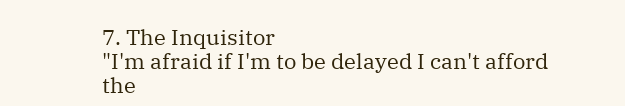7. The Inquisitor
"I'm afraid if I'm to be delayed I can't afford the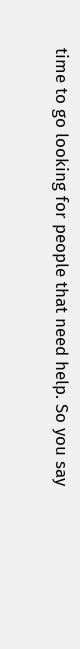time to go looking for people that need help. So you say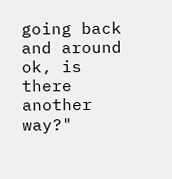going back and around ok, is there another way?"